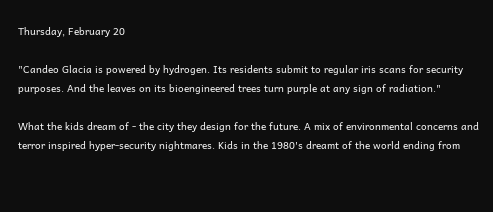Thursday, February 20

"Candeo Glacia is powered by hydrogen. Its residents submit to regular iris scans for security purposes. And the leaves on its bioengineered trees turn purple at any sign of radiation."

What the kids dream of - the city they design for the future. A mix of environmental concerns and terror inspired hyper-security nightmares. Kids in the 1980's dreamt of the world ending from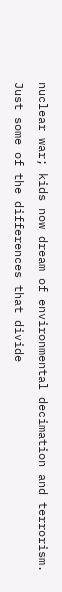nuclear war; kids now dream of environmental decimation and terrorism. Just some of the differences that divide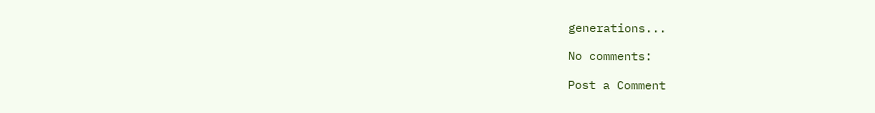generations...

No comments:

Post a Comment